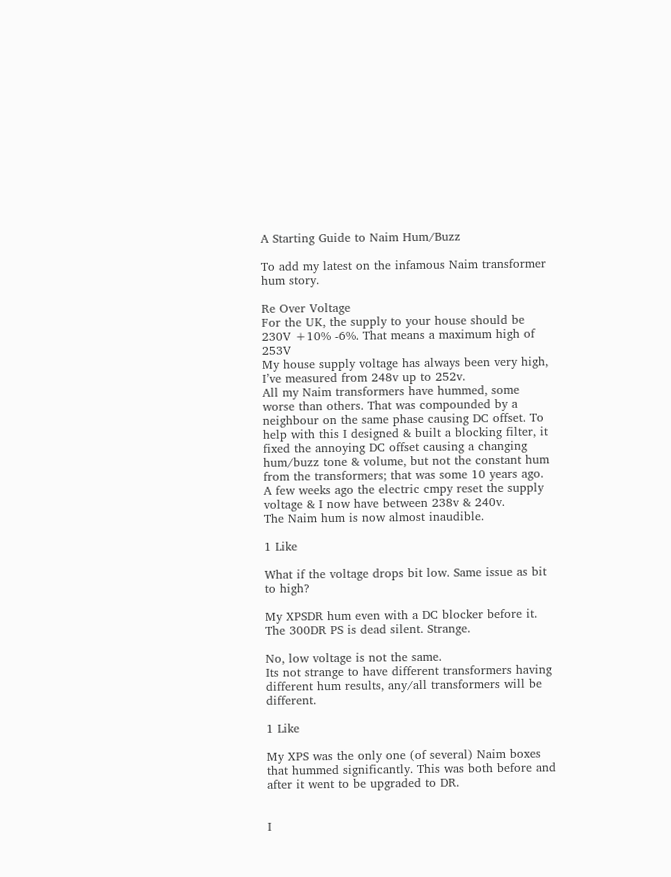A Starting Guide to Naim Hum/Buzz

To add my latest on the infamous Naim transformer hum story.

Re Over Voltage
For the UK, the supply to your house should be 230V +10% -6%. That means a maximum high of 253V
My house supply voltage has always been very high, I’ve measured from 248v up to 252v.
All my Naim transformers have hummed, some worse than others. That was compounded by a neighbour on the same phase causing DC offset. To help with this I designed & built a blocking filter, it fixed the annoying DC offset causing a changing hum/buzz tone & volume, but not the constant hum from the transformers; that was some 10 years ago.
A few weeks ago the electric cmpy reset the supply voltage & I now have between 238v & 240v.
The Naim hum is now almost inaudible.

1 Like

What if the voltage drops bit low. Same issue as bit to high?

My XPSDR hum even with a DC blocker before it. The 300DR PS is dead silent. Strange.

No, low voltage is not the same.
Its not strange to have different transformers having different hum results, any/all transformers will be different.

1 Like

My XPS was the only one (of several) Naim boxes that hummed significantly. This was both before and after it went to be upgraded to DR.


I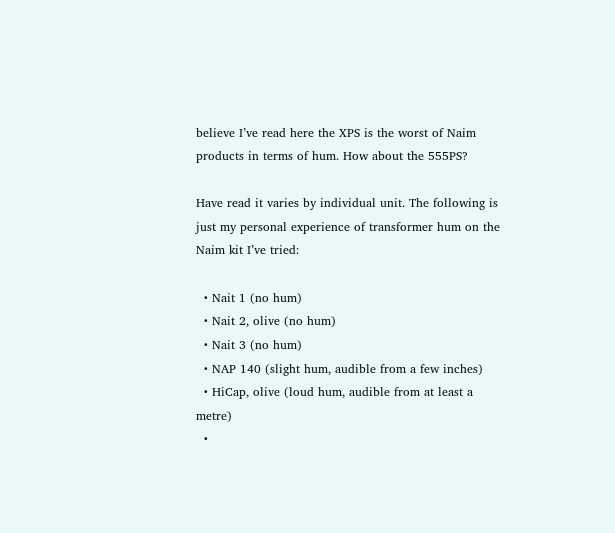believe I’ve read here the XPS is the worst of Naim products in terms of hum. How about the 555PS?

Have read it varies by individual unit. The following is just my personal experience of transformer hum on the Naim kit I’ve tried:

  • Nait 1 (no hum)
  • Nait 2, olive (no hum)
  • Nait 3 (no hum)
  • NAP 140 (slight hum, audible from a few inches)
  • HiCap, olive (loud hum, audible from at least a metre)
  •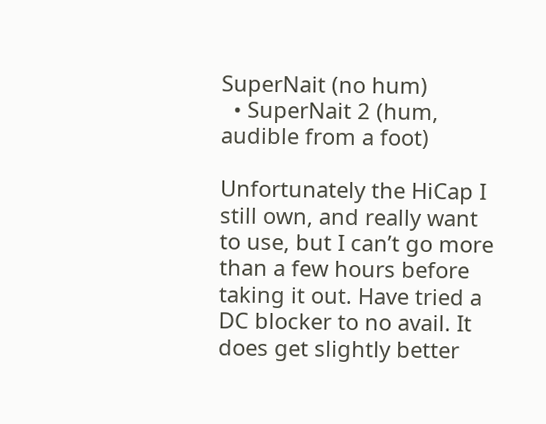SuperNait (no hum)
  • SuperNait 2 (hum, audible from a foot)

Unfortunately the HiCap I still own, and really want to use, but I can’t go more than a few hours before taking it out. Have tried a DC blocker to no avail. It does get slightly better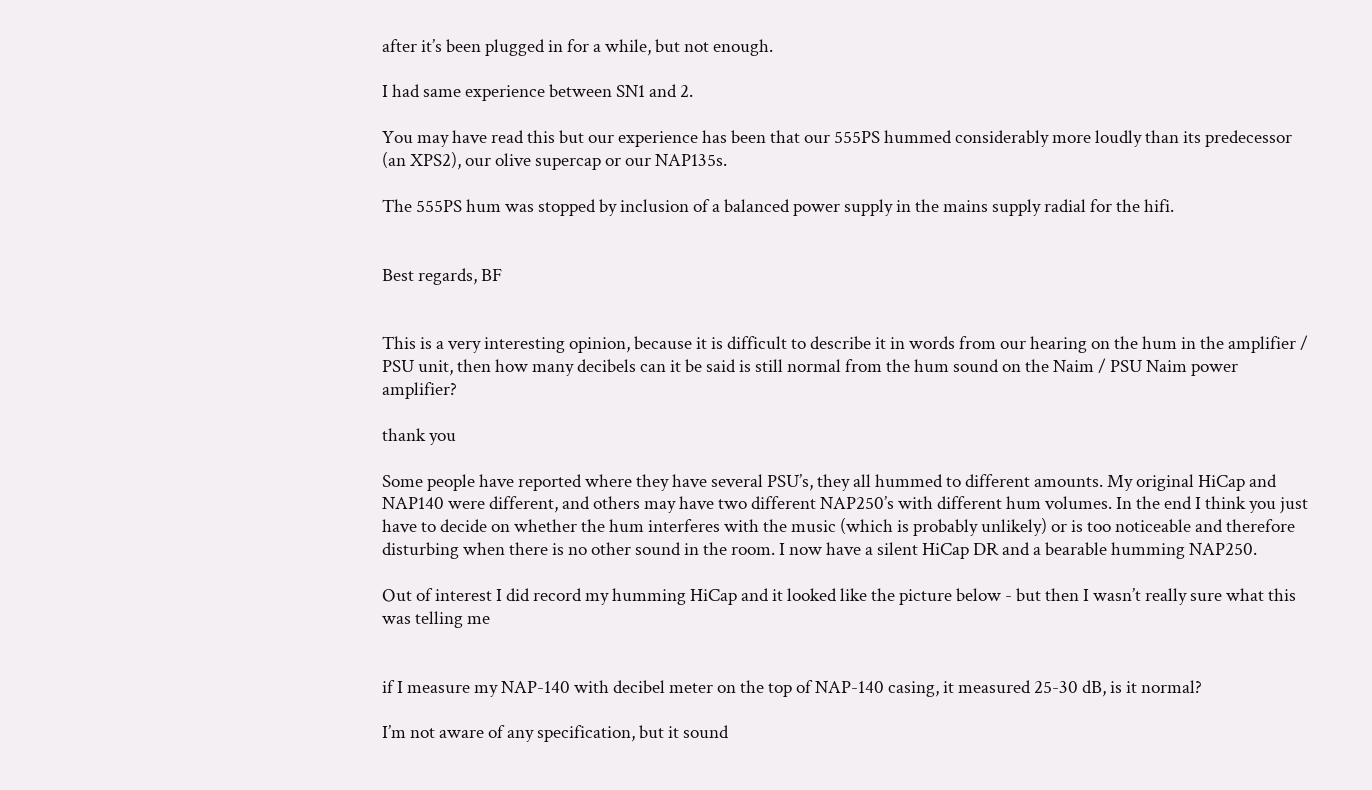after it’s been plugged in for a while, but not enough.

I had same experience between SN1 and 2.

You may have read this but our experience has been that our 555PS hummed considerably more loudly than its predecessor (an XPS2), our olive supercap or our NAP135s.

The 555PS hum was stopped by inclusion of a balanced power supply in the mains supply radial for the hifi.


Best regards, BF


This is a very interesting opinion, because it is difficult to describe it in words from our hearing on the hum in the amplifier / PSU unit, then how many decibels can it be said is still normal from the hum sound on the Naim / PSU Naim power amplifier?

thank you

Some people have reported where they have several PSU’s, they all hummed to different amounts. My original HiCap and NAP140 were different, and others may have two different NAP250’s with different hum volumes. In the end I think you just have to decide on whether the hum interferes with the music (which is probably unlikely) or is too noticeable and therefore disturbing when there is no other sound in the room. I now have a silent HiCap DR and a bearable humming NAP250.

Out of interest I did record my humming HiCap and it looked like the picture below - but then I wasn’t really sure what this was telling me


if I measure my NAP-140 with decibel meter on the top of NAP-140 casing, it measured 25-30 dB, is it normal?

I’m not aware of any specification, but it sound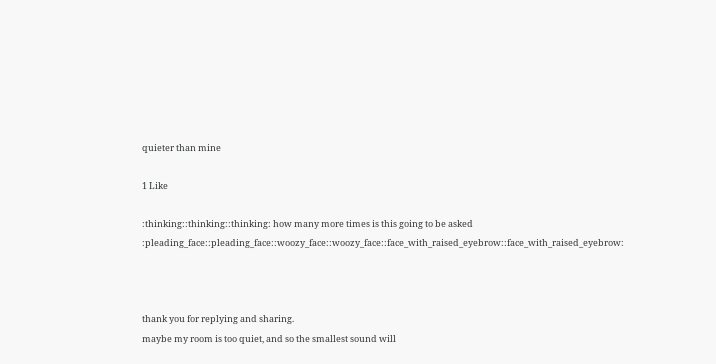quieter than mine

1 Like

:thinking::thinking::thinking: how many more times is this going to be asked :pleading_face::pleading_face::woozy_face::woozy_face::face_with_raised_eyebrow::face_with_raised_eyebrow:



thank you for replying and sharing.
maybe my room is too quiet, and so the smallest sound will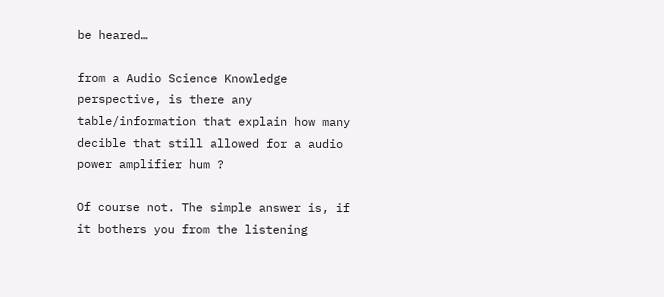be heared…

from a Audio Science Knowledge perspective, is there any table/information that explain how many decible that still allowed for a audio power amplifier hum ?

Of course not. The simple answer is, if it bothers you from the listening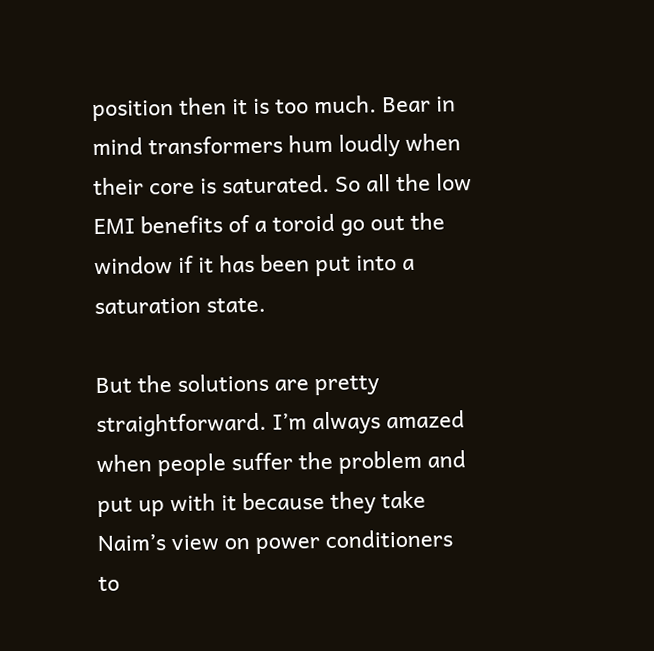position then it is too much. Bear in mind transformers hum loudly when their core is saturated. So all the low EMI benefits of a toroid go out the window if it has been put into a saturation state.

But the solutions are pretty straightforward. I’m always amazed when people suffer the problem and put up with it because they take Naim’s view on power conditioners to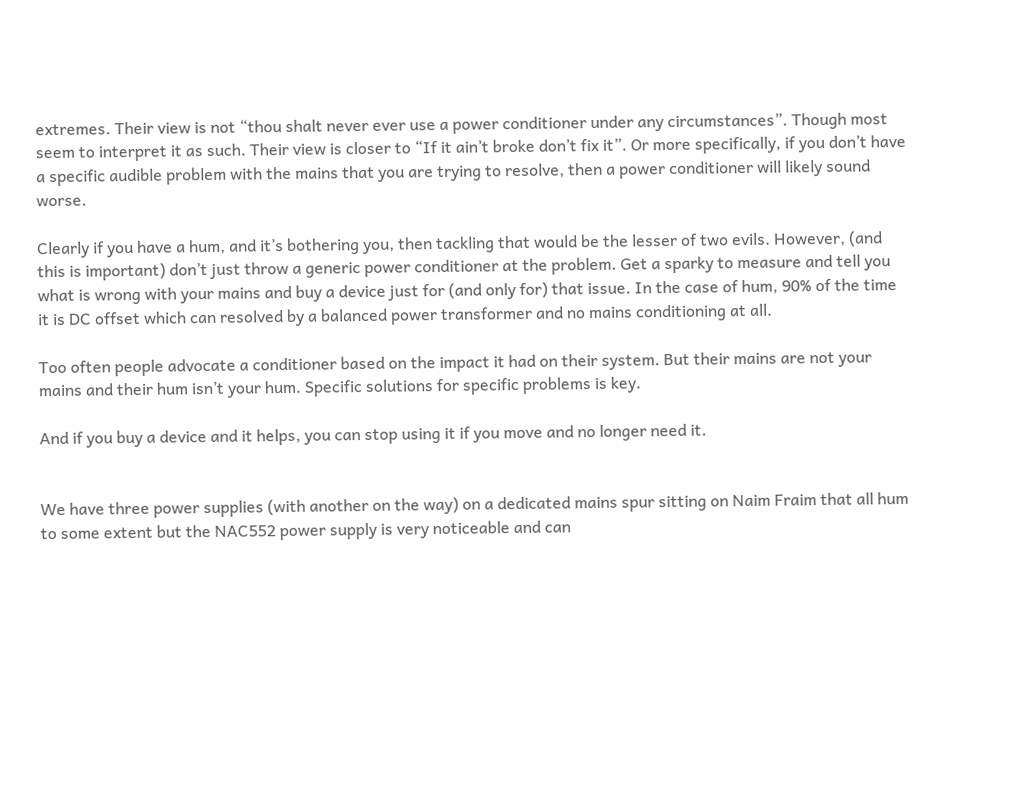extremes. Their view is not “thou shalt never ever use a power conditioner under any circumstances”. Though most seem to interpret it as such. Their view is closer to “If it ain’t broke don’t fix it”. Or more specifically, if you don’t have a specific audible problem with the mains that you are trying to resolve, then a power conditioner will likely sound worse.

Clearly if you have a hum, and it’s bothering you, then tackling that would be the lesser of two evils. However, (and this is important) don’t just throw a generic power conditioner at the problem. Get a sparky to measure and tell you what is wrong with your mains and buy a device just for (and only for) that issue. In the case of hum, 90% of the time it is DC offset which can resolved by a balanced power transformer and no mains conditioning at all.

Too often people advocate a conditioner based on the impact it had on their system. But their mains are not your mains and their hum isn’t your hum. Specific solutions for specific problems is key.

And if you buy a device and it helps, you can stop using it if you move and no longer need it.


We have three power supplies (with another on the way) on a dedicated mains spur sitting on Naim Fraim that all hum to some extent but the NAC552 power supply is very noticeable and can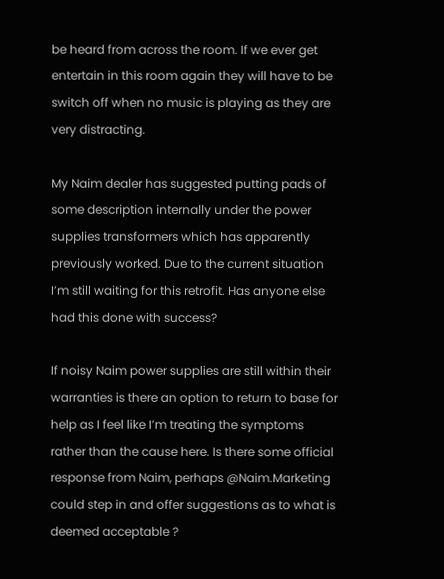be heard from across the room. If we ever get entertain in this room again they will have to be switch off when no music is playing as they are very distracting.

My Naim dealer has suggested putting pads of some description internally under the power supplies transformers which has apparently previously worked. Due to the current situation I’m still waiting for this retrofit. Has anyone else had this done with success?

If noisy Naim power supplies are still within their warranties is there an option to return to base for help as I feel like I’m treating the symptoms rather than the cause here. Is there some official response from Naim, perhaps @Naim.Marketing could step in and offer suggestions as to what is deemed acceptable ?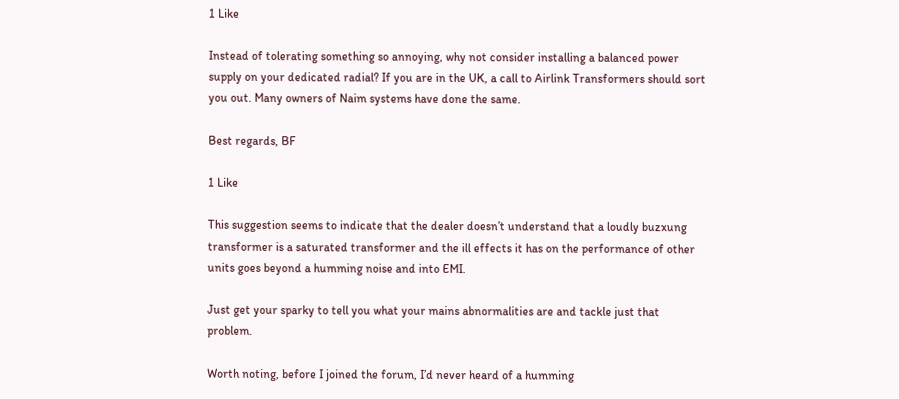1 Like

Instead of tolerating something so annoying, why not consider installing a balanced power supply on your dedicated radial? If you are in the UK, a call to Airlink Transformers should sort you out. Many owners of Naim systems have done the same.

Best regards, BF

1 Like

This suggestion seems to indicate that the dealer doesn’t understand that a loudly buzxung transformer is a saturated transformer and the ill effects it has on the performance of other units goes beyond a humming noise and into EMI.

Just get your sparky to tell you what your mains abnormalities are and tackle just that problem.

Worth noting, before I joined the forum, I’d never heard of a humming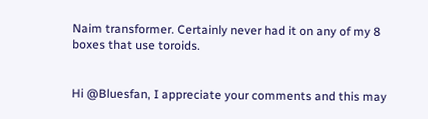Naim transformer. Certainly never had it on any of my 8 boxes that use toroids.


Hi @Bluesfan, I appreciate your comments and this may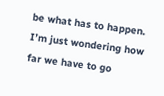be what has to happen. I’m just wondering how far we have to go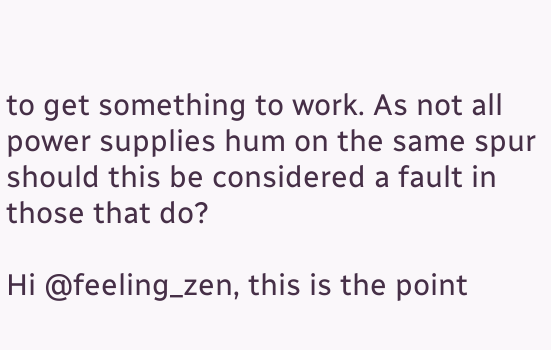to get something to work. As not all power supplies hum on the same spur should this be considered a fault in those that do?

Hi @feeling_zen, this is the point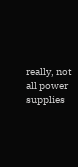really, not all power supplies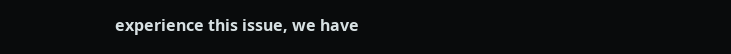experience this issue, we have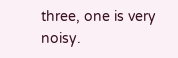three, one is very noisy.